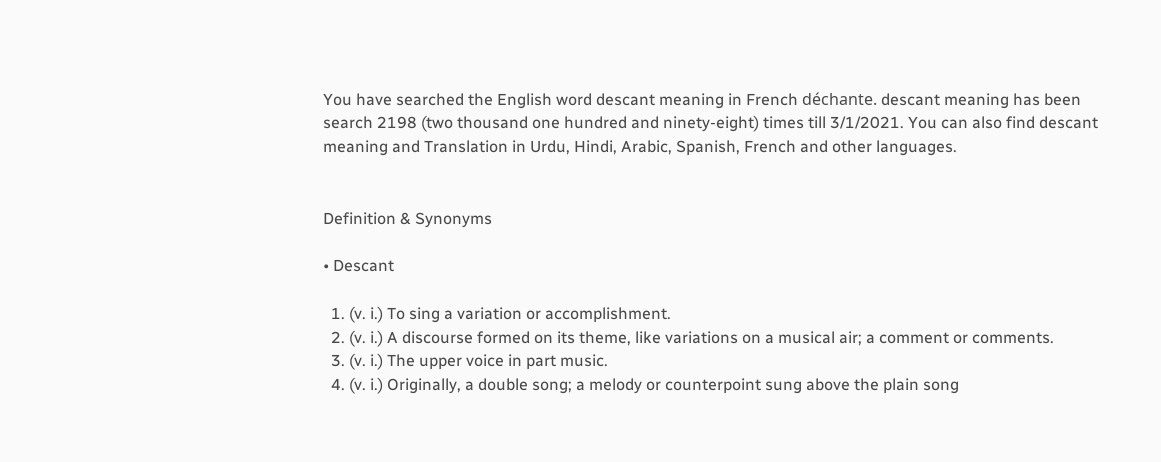You have searched the English word descant meaning in French déchante. descant meaning has been search 2198 (two thousand one hundred and ninety-eight) times till 3/1/2021. You can also find descant meaning and Translation in Urdu, Hindi, Arabic, Spanish, French and other languages.


Definition & Synonyms

• Descant

  1. (v. i.) To sing a variation or accomplishment.
  2. (v. i.) A discourse formed on its theme, like variations on a musical air; a comment or comments.
  3. (v. i.) The upper voice in part music.
  4. (v. i.) Originally, a double song; a melody or counterpoint sung above the plain song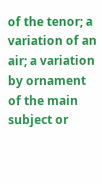of the tenor; a variation of an air; a variation by ornament of the main subject or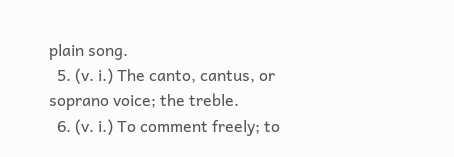plain song.
  5. (v. i.) The canto, cantus, or soprano voice; the treble.
  6. (v. i.) To comment freely; to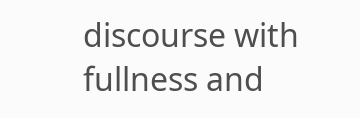discourse with fullness and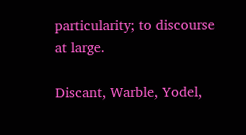particularity; to discourse at large.

Discant, Warble, Yodel,